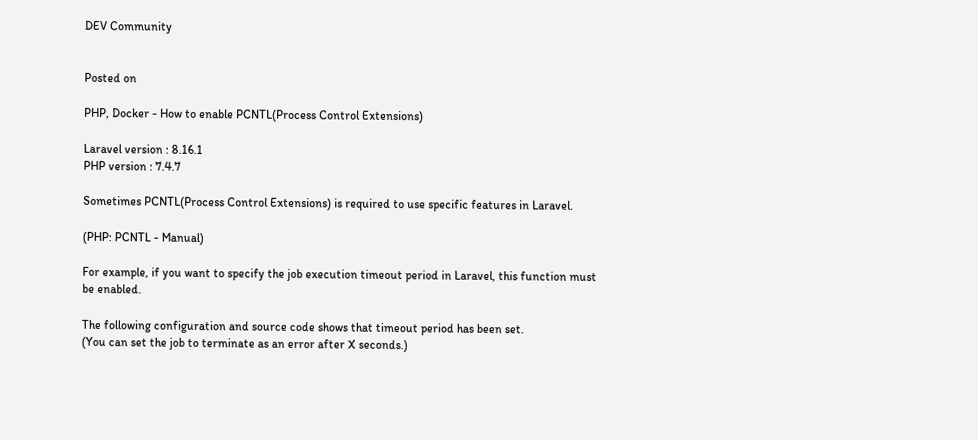DEV Community


Posted on

PHP, Docker - How to enable PCNTL(Process Control Extensions)

Laravel version : 8.16.1
PHP version : 7.4.7

Sometimes PCNTL(Process Control Extensions) is required to use specific features in Laravel.

(PHP: PCNTL - Manual)

For example, if you want to specify the job execution timeout period in Laravel, this function must be enabled.

The following configuration and source code shows that timeout period has been set.
(You can set the job to terminate as an error after X seconds.)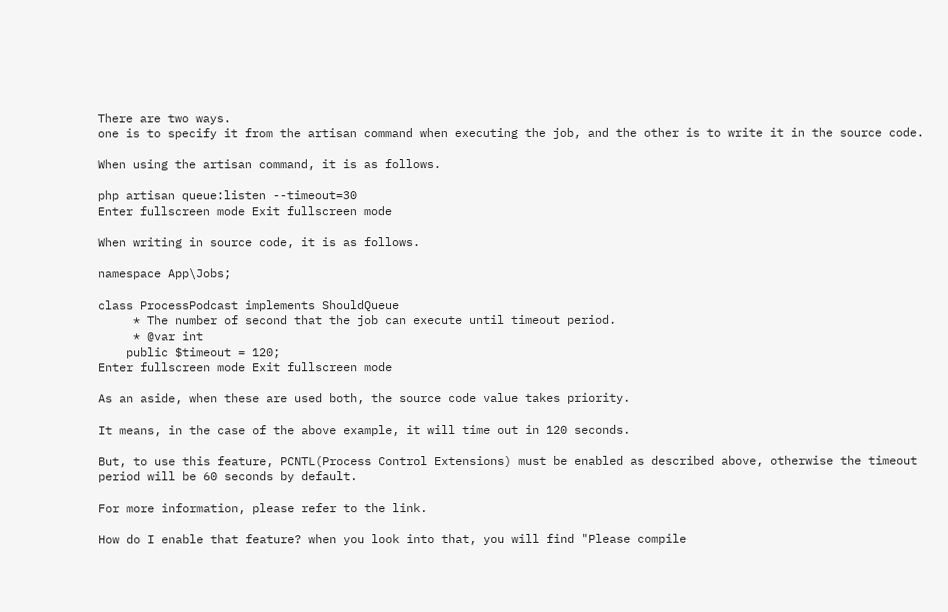There are two ways.
one is to specify it from the artisan command when executing the job, and the other is to write it in the source code.

When using the artisan command, it is as follows.

php artisan queue:listen --timeout=30
Enter fullscreen mode Exit fullscreen mode

When writing in source code, it is as follows.

namespace App\Jobs;

class ProcessPodcast implements ShouldQueue
     * The number of second that the job can execute until timeout period.
     * @var int
    public $timeout = 120;
Enter fullscreen mode Exit fullscreen mode

As an aside, when these are used both, the source code value takes priority.

It means, in the case of the above example, it will time out in 120 seconds.

But, to use this feature, PCNTL(Process Control Extensions) must be enabled as described above, otherwise the timeout period will be 60 seconds by default.

For more information, please refer to the link.

How do I enable that feature? when you look into that, you will find "Please compile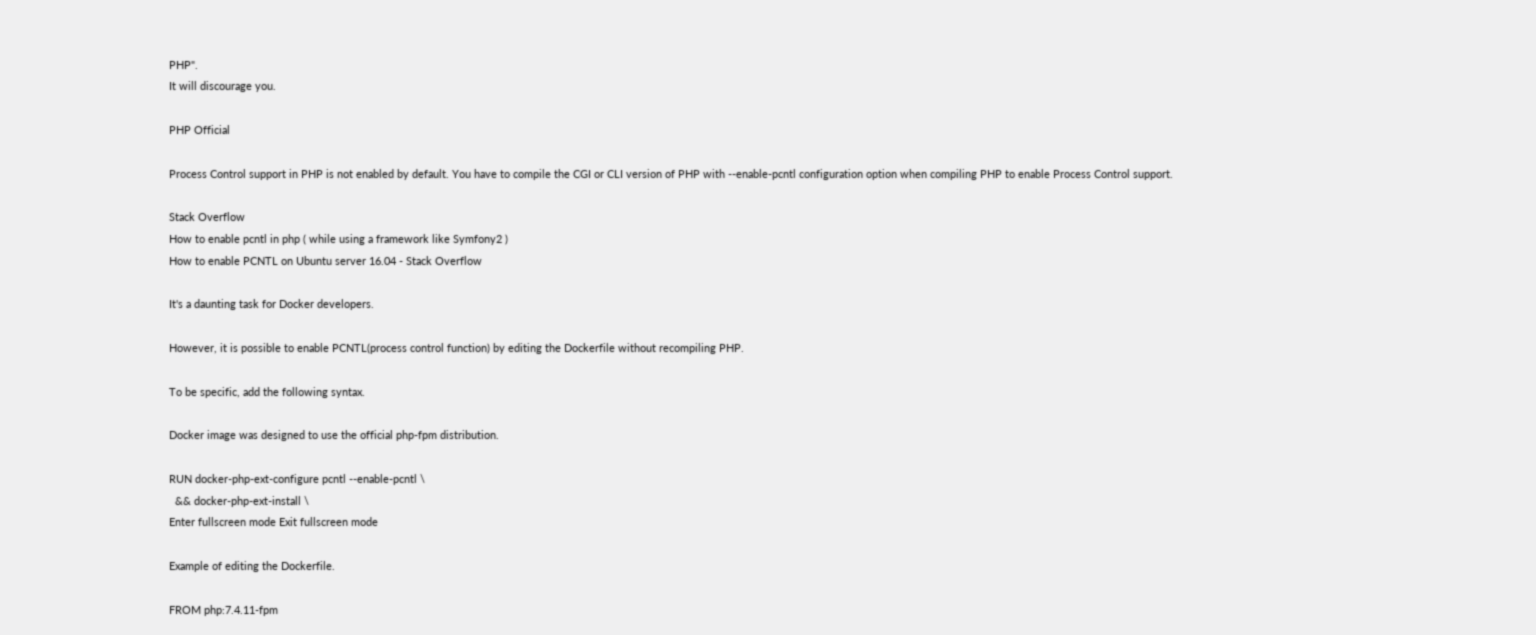PHP".
It will discourage you.

PHP Official

Process Control support in PHP is not enabled by default. You have to compile the CGI or CLI version of PHP with --enable-pcntl configuration option when compiling PHP to enable Process Control support.

Stack Overflow
How to enable pcntl in php ( while using a framework like Symfony2 )
How to enable PCNTL on Ubuntu server 16.04 - Stack Overflow

It's a daunting task for Docker developers.

However, it is possible to enable PCNTL(process control function) by editing the Dockerfile without recompiling PHP.

To be specific, add the following syntax.

Docker image was designed to use the official php-fpm distribution.

RUN docker-php-ext-configure pcntl --enable-pcntl \
  && docker-php-ext-install \
Enter fullscreen mode Exit fullscreen mode

Example of editing the Dockerfile.

FROM php:7.4.11-fpm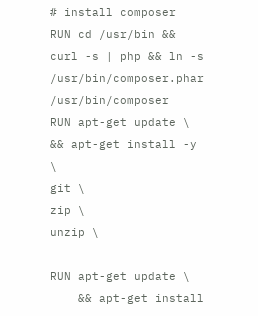# install composer
RUN cd /usr/bin && curl -s | php && ln -s /usr/bin/composer.phar /usr/bin/composer
RUN apt-get update \
&& apt-get install -y \
git \
zip \
unzip \

RUN apt-get update \
    && apt-get install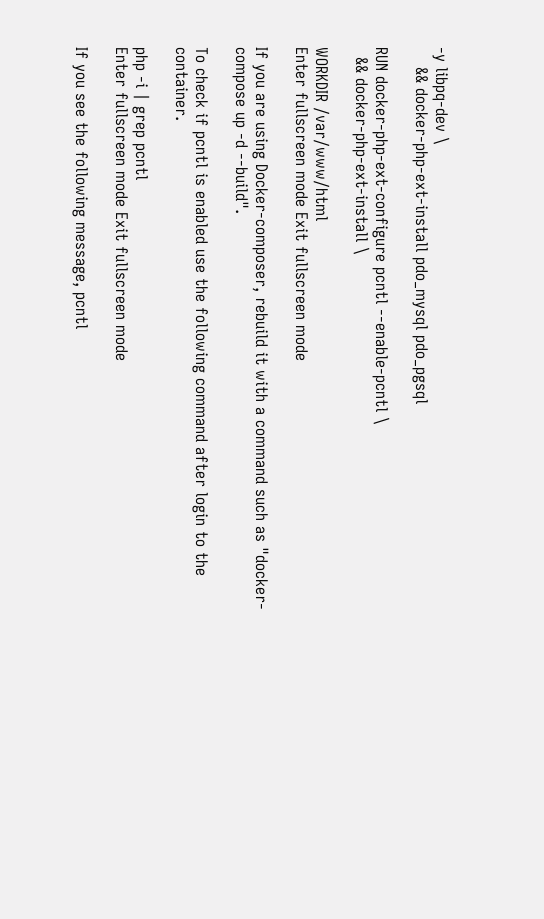-y libpq-dev \
    && docker-php-ext-install pdo_mysql pdo_pgsql

RUN docker-php-ext-configure pcntl --enable-pcntl \
  && docker-php-ext-install \

WORKDIR /var/www/html
Enter fullscreen mode Exit fullscreen mode

If you are using Docker-composer, rebuild it with a command such as "docker-compose up -d --build".

To check if pcntl is enabled use the following command after login to the container.

php -i | grep pcntl
Enter fullscreen mode Exit fullscreen mode

If you see the following message, pcntl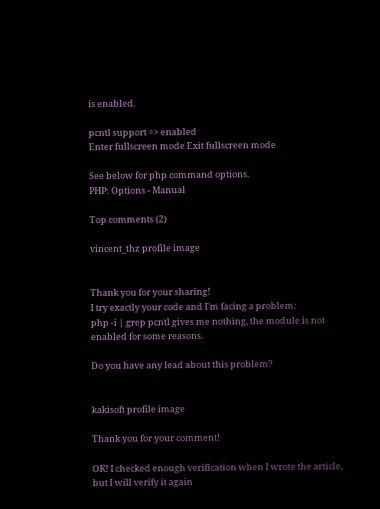is enabled.

pcntl support => enabled
Enter fullscreen mode Exit fullscreen mode

See below for php command options.
PHP: Options - Manual

Top comments (2)

vincent_thz profile image


Thank you for your sharing!
I try exactly your code and I'm facing a problem:
php -i | grep pcntl gives me nothing, the module is not enabled for some reasons.

Do you have any lead about this problem?


kakisoft profile image

Thank you for your comment!

OK! I checked enough verification when I wrote the article, but I will verify it again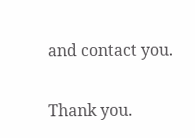and contact you.

Thank you.